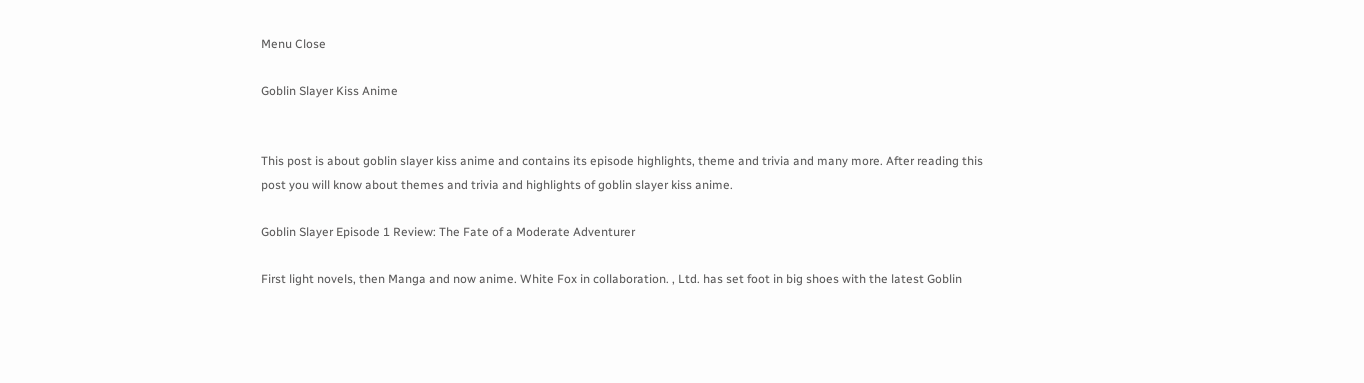Menu Close

Goblin Slayer Kiss Anime


This post is about goblin slayer kiss anime and contains its episode highlights, theme and trivia and many more. After reading this post you will know about themes and trivia and highlights of goblin slayer kiss anime.

Goblin Slayer Episode 1 Review: The Fate of a Moderate Adventurer

First light novels, then Manga and now anime. White Fox in collaboration. , Ltd. has set foot in big shoes with the latest Goblin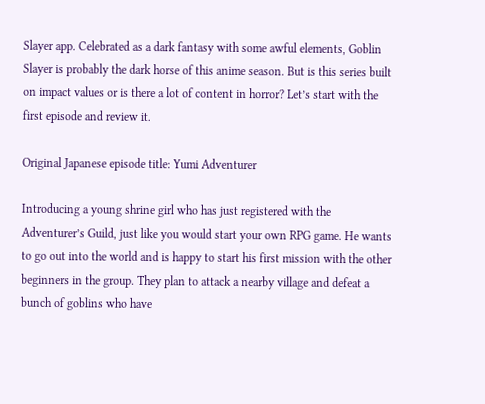Slayer app. Celebrated as a dark fantasy with some awful elements, Goblin Slayer is probably the dark horse of this anime season. But is this series built on impact values or is there a lot of content in horror? Let’s start with the first episode and review it.

Original Japanese episode title: Yumi Adventurer

Introducing a young shrine girl who has just registered with the Adventurer’s Guild, just like you would start your own RPG game. He wants to go out into the world and is happy to start his first mission with the other beginners in the group. They plan to attack a nearby village and defeat a bunch of goblins who have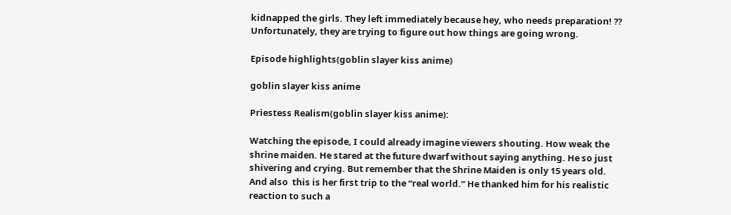kidnapped the girls. They left immediately because hey, who needs preparation! ?? Unfortunately, they are trying to figure out how things are going wrong.

Episode highlights(goblin slayer kiss anime)

goblin slayer kiss anime

Priestess Realism(goblin slayer kiss anime):

Watching the episode, I could already imagine viewers shouting. How weak the shrine maiden. He stared at the future dwarf without saying anything. He so just shivering and crying. But remember that the Shrine Maiden is only 15 years old. And also  this is her first trip to the “real world.” He thanked him for his realistic reaction to such a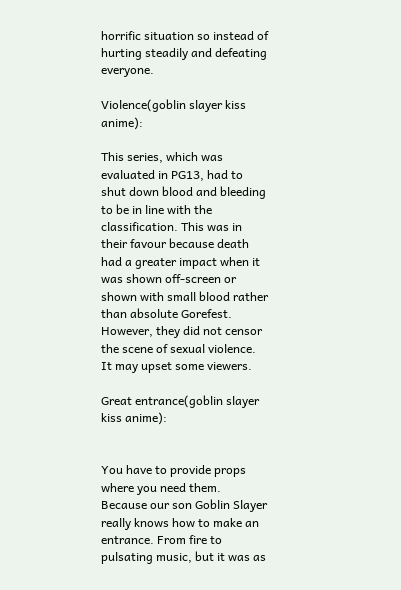horrific situation so instead of hurting steadily and defeating everyone.

Violence(goblin slayer kiss anime):

This series, which was evaluated in PG13, had to shut down blood and bleeding to be in line with the classification. This was in their favour because death had a greater impact when it was shown off-screen or shown with small blood rather than absolute Gorefest. However, they did not censor the scene of sexual violence. It may upset some viewers.

Great entrance(goblin slayer kiss anime):


You have to provide props where you need them. Because our son Goblin Slayer really knows how to make an entrance. From fire to pulsating music, but it was as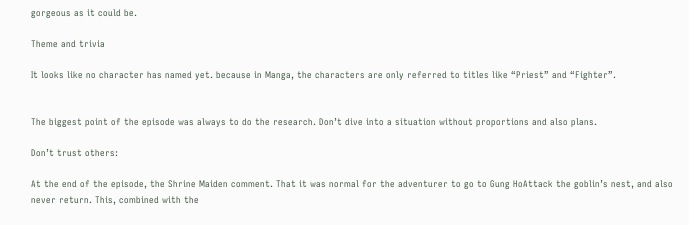gorgeous as it could be.

Theme and trivia

It looks like no character has named yet. because in Manga, the characters are only referred to titles like “Priest” and “Fighter”.


The biggest point of the episode was always to do the research. Don’t dive into a situation without proportions and also plans.

Don’t trust others:

At the end of the episode, the Shrine Maiden comment. That it was normal for the adventurer to go to Gung HoAttack the goblin’s nest, and also never return. This, combined with the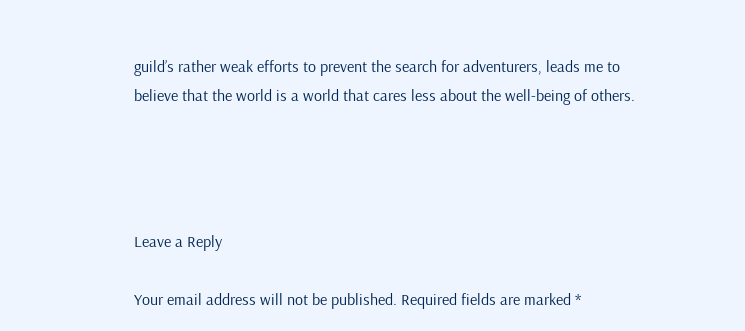guild’s rather weak efforts to prevent the search for adventurers, leads me to believe that the world is a world that cares less about the well-being of others.




Leave a Reply

Your email address will not be published. Required fields are marked *